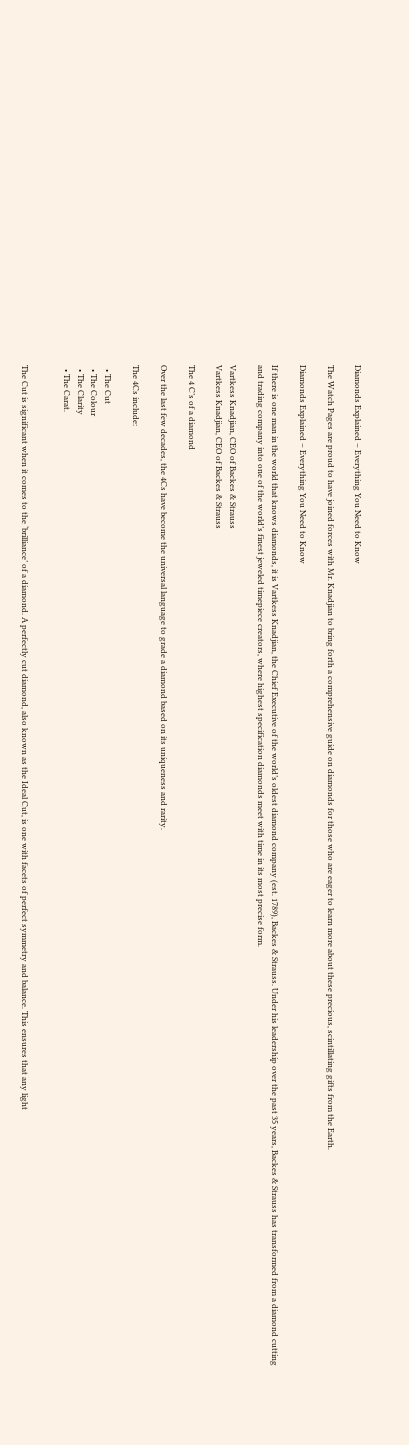Diamonds Explained – Everything You Need to Know

The Watch Pages are proud to have joined forces with Mr. Knadjian to bring forth a comprehensive guide on diamonds for those who are eager to learn more about these precious, scintillating gifts from the Earth.

Diamonds Explained – Everything You Need to Know

If there is one man in the world that knows diamonds, it is Vartkess Knadjian, the Chief Executive of the world’s oldest diamond company (est. 1789), Backes & Strauss. Under his leadership over the past 35 years, Backes & Strauss has transformed from a diamond cutting and trading company into one of the world’s finest jeweled timepiece creators, where highest specification diamonds meet with time in its most precise form.

Vartkess Knadjian, CEO of Backes & Strauss
Vartkess Knadjian, CEO of Backes & Strauss

The 4 C’s of a diamond

Over the last few decades, the 4Cs have become the universal language to grade a diamond based on its uniqueness and rarity.

The 4Cs include:

  • The Cut
  • The Colour
  • The Clarity
  • The Carat.


The Cut is significant when it comes to the ‘brilliance’ of a diamond. A perfectly cut diamond, also known as the Ideal Cut, is one with facets of perfect symmetry and balance. This ensures that any light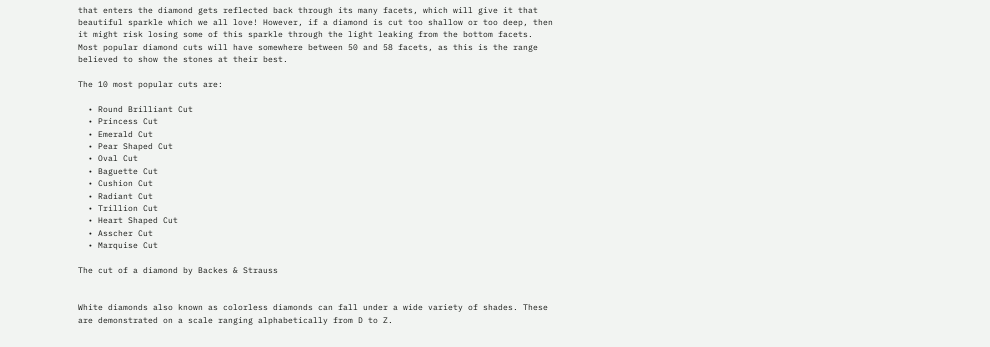that enters the diamond gets reflected back through its many facets, which will give it that beautiful sparkle which we all love! However, if a diamond is cut too shallow or too deep, then it might risk losing some of this sparkle through the light leaking from the bottom facets. Most popular diamond cuts will have somewhere between 50 and 58 facets, as this is the range believed to show the stones at their best.

The 10 most popular cuts are:

  • Round Brilliant Cut
  • Princess Cut
  • Emerald Cut
  • Pear Shaped Cut
  • Oval Cut
  • Baguette Cut
  • Cushion Cut
  • Radiant Cut
  • Trillion Cut
  • Heart Shaped Cut
  • Asscher Cut
  • Marquise Cut

The cut of a diamond by Backes & Strauss


White diamonds also known as colorless diamonds can fall under a wide variety of shades. These are demonstrated on a scale ranging alphabetically from D to Z.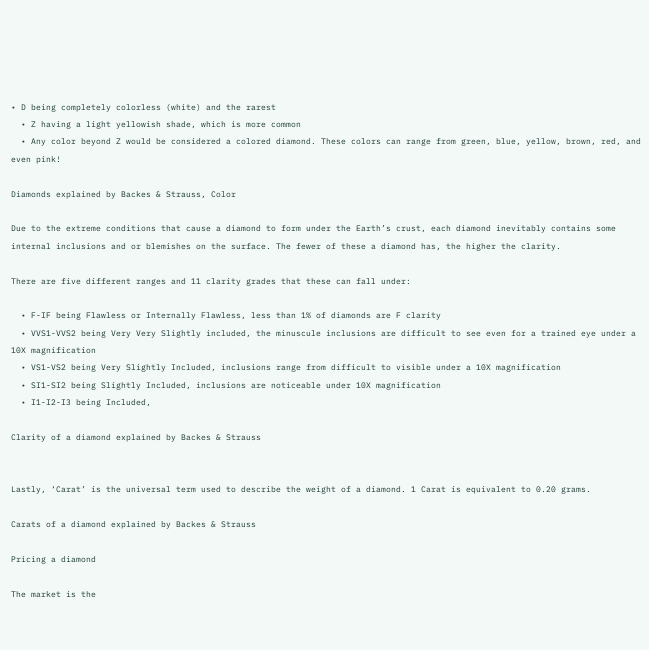• D being completely colorless (white) and the rarest
  • Z having a light yellowish shade, which is more common
  • Any color beyond Z would be considered a colored diamond. These colors can range from green, blue, yellow, brown, red, and even pink!

Diamonds explained by Backes & Strauss, Color

Due to the extreme conditions that cause a diamond to form under the Earth’s crust, each diamond inevitably contains some internal inclusions and or blemishes on the surface. The fewer of these a diamond has, the higher the clarity.

There are five different ranges and 11 clarity grades that these can fall under:

  • F-IF being Flawless or Internally Flawless, less than 1% of diamonds are F clarity
  • VVS1-VVS2 being Very Very Slightly included, the minuscule inclusions are difficult to see even for a trained eye under a 10X magnification
  • VS1-VS2 being Very Slightly Included, inclusions range from difficult to visible under a 10X magnification
  • SI1-SI2 being Slightly Included, inclusions are noticeable under 10X magnification
  • I1-I2-I3 being Included,

Clarity of a diamond explained by Backes & Strauss


Lastly, ‘Carat’ is the universal term used to describe the weight of a diamond. 1 Carat is equivalent to 0.20 grams.

Carats of a diamond explained by Backes & Strauss

Pricing a diamond

The market is the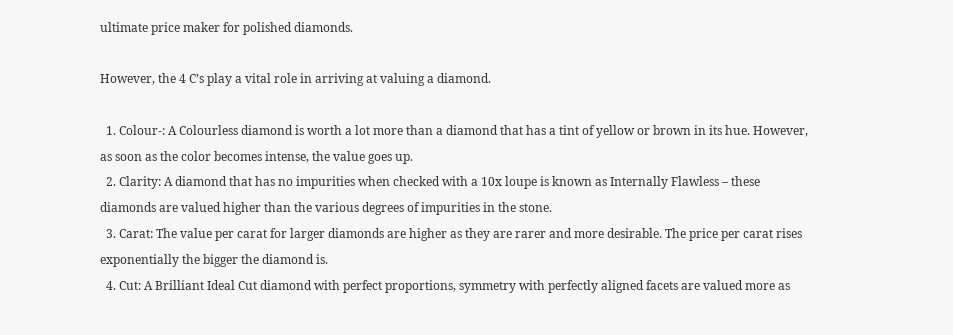ultimate price maker for polished diamonds.

However, the 4 C’s play a vital role in arriving at valuing a diamond.

  1. Colour-: A Colourless diamond is worth a lot more than a diamond that has a tint of yellow or brown in its hue. However, as soon as the color becomes intense, the value goes up.
  2. Clarity: A diamond that has no impurities when checked with a 10x loupe is known as Internally Flawless – these diamonds are valued higher than the various degrees of impurities in the stone.
  3. Carat: The value per carat for larger diamonds are higher as they are rarer and more desirable. The price per carat rises exponentially the bigger the diamond is.
  4. Cut: A Brilliant Ideal Cut diamond with perfect proportions, symmetry with perfectly aligned facets are valued more as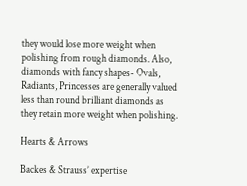they would lose more weight when polishing from rough diamonds. Also, diamonds with fancy shapes- Ovals, Radiants, Princesses are generally valued less than round brilliant diamonds as they retain more weight when polishing.

Hearts & Arrows

Backes & Strauss’ expertise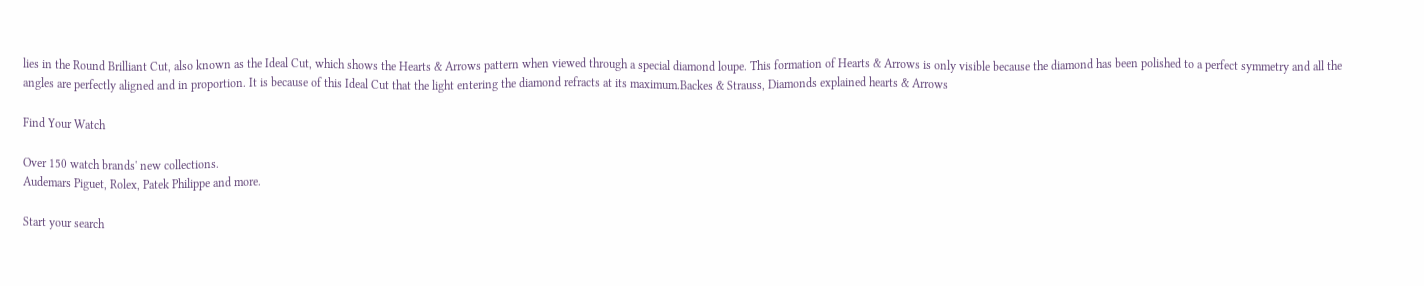lies in the Round Brilliant Cut, also known as the Ideal Cut, which shows the Hearts & Arrows pattern when viewed through a special diamond loupe. This formation of Hearts & Arrows is only visible because the diamond has been polished to a perfect symmetry and all the angles are perfectly aligned and in proportion. It is because of this Ideal Cut that the light entering the diamond refracts at its maximum.Backes & Strauss, Diamonds explained hearts & Arrows

Find Your Watch

Over 150 watch brands' new collections.
Audemars Piguet, Rolex, Patek Philippe and more.

Start your search